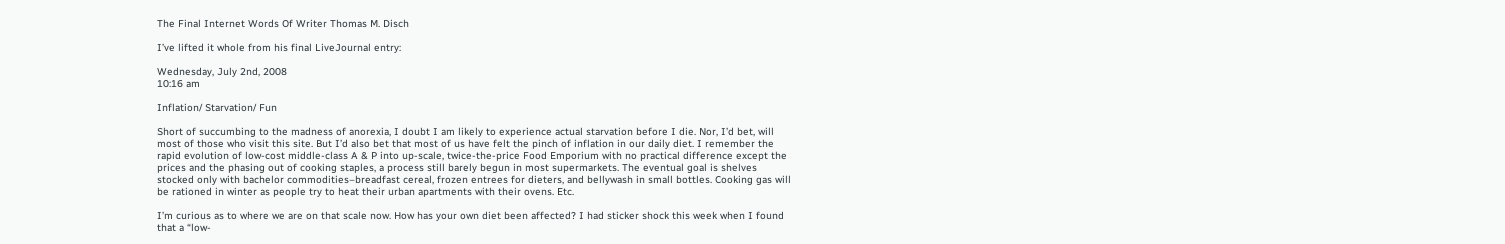The Final Internet Words Of Writer Thomas M. Disch

I’ve lifted it whole from his final LiveJournal entry:

Wednesday, July 2nd, 2008
10:16 am

Inflation/ Starvation/ Fun

Short of succumbing to the madness of anorexia, I doubt I am likely to experience actual starvation before I die. Nor, I’d bet, will most of those who visit this site. But I’d also bet that most of us have felt the pinch of inflation in our daily diet. I remember the rapid evolution of low-cost middle-class A & P into up-scale, twice-the-price Food Emporium with no practical difference except the prices and the phasing out of cooking staples, a process still barely begun in most supermarkets. The eventual goal is shelves stocked only with bachelor commodities–breadfast cereal, frozen entrees for dieters, and bellywash in small bottles. Cooking gas will be rationed in winter as people try to heat their urban apartments with their ovens. Etc.

I’m curious as to where we are on that scale now. How has your own diet been affected? I had sticker shock this week when I found that a “low-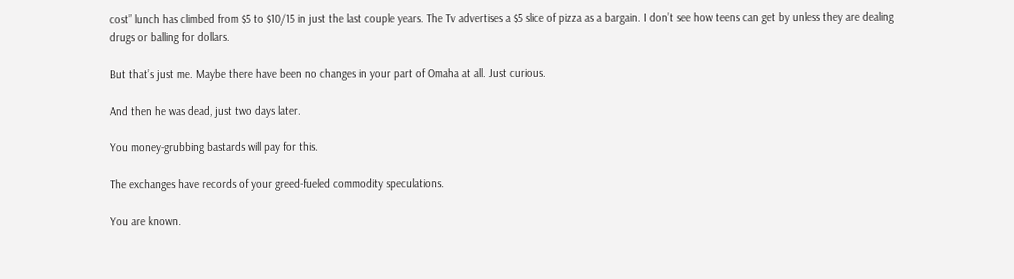cost” lunch has climbed from $5 to $10/15 in just the last couple years. The Tv advertises a $5 slice of pizza as a bargain. I don’t see how teens can get by unless they are dealing drugs or balling for dollars.

But that’s just me. Maybe there have been no changes in your part of Omaha at all. Just curious.

And then he was dead, just two days later.

You money-grubbing bastards will pay for this.

The exchanges have records of your greed-fueled commodity speculations.

You are known.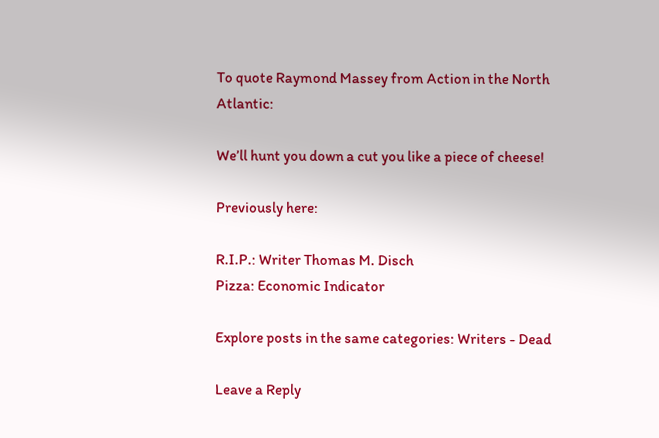To quote Raymond Massey from Action in the North Atlantic:

We’ll hunt you down a cut you like a piece of cheese!

Previously here:

R.I.P.: Writer Thomas M. Disch
Pizza: Economic Indicator

Explore posts in the same categories: Writers - Dead

Leave a Reply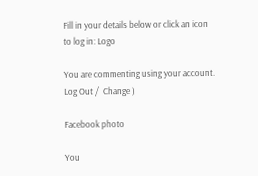Fill in your details below or click an icon to log in: Logo

You are commenting using your account. Log Out /  Change )

Facebook photo

You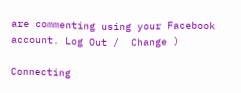are commenting using your Facebook account. Log Out /  Change )

Connecting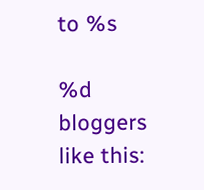to %s

%d bloggers like this: